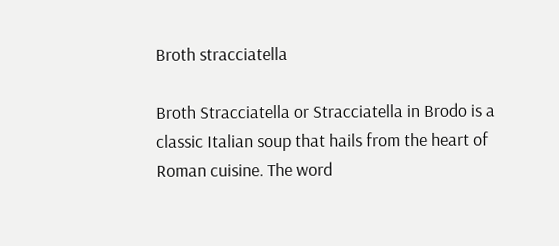Broth stracciatella

Broth Stracciatella or Stracciatella in Brodo is a classic Italian soup that hails from the heart of Roman cuisine. The word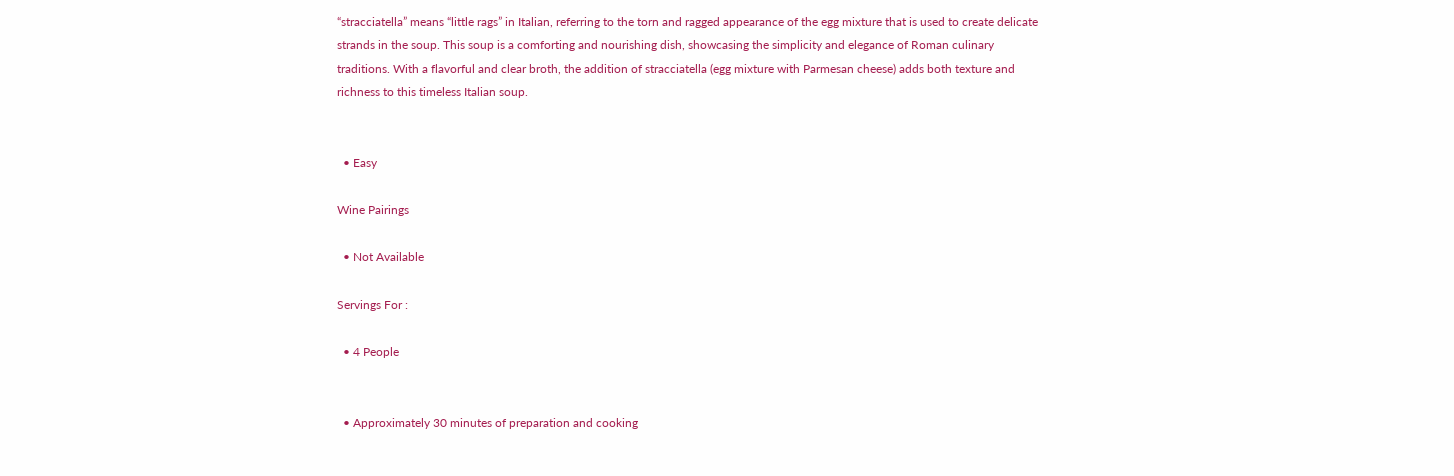“stracciatella” means “little rags” in Italian, referring to the torn and ragged appearance of the egg mixture that is used to create delicate strands in the soup. This soup is a comforting and nourishing dish, showcasing the simplicity and elegance of Roman culinary traditions. With a flavorful and clear broth, the addition of stracciatella (egg mixture with Parmesan cheese) adds both texture and richness to this timeless Italian soup.


  • Easy

Wine Pairings

  • Not Available

Servings For :

  • 4 People


  • Approximately 30 minutes of preparation and cooking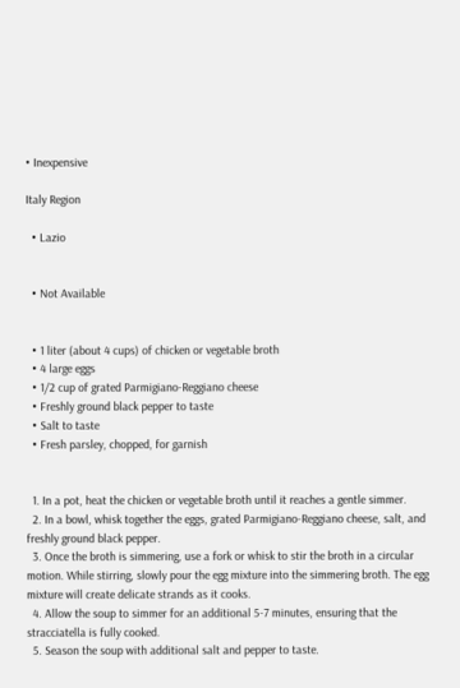• Inexpensive

Italy Region

  • Lazio


  • Not Available


  • 1 liter (about 4 cups) of chicken or vegetable broth
  • 4 large eggs
  • 1/2 cup of grated Parmigiano-Reggiano cheese
  • Freshly ground black pepper to taste
  • Salt to taste
  • Fresh parsley, chopped, for garnish


  1. In a pot, heat the chicken or vegetable broth until it reaches a gentle simmer.
  2. In a bowl, whisk together the eggs, grated Parmigiano-Reggiano cheese, salt, and freshly ground black pepper.
  3. Once the broth is simmering, use a fork or whisk to stir the broth in a circular motion. While stirring, slowly pour the egg mixture into the simmering broth. The egg mixture will create delicate strands as it cooks.
  4. Allow the soup to simmer for an additional 5-7 minutes, ensuring that the stracciatella is fully cooked.
  5. Season the soup with additional salt and pepper to taste.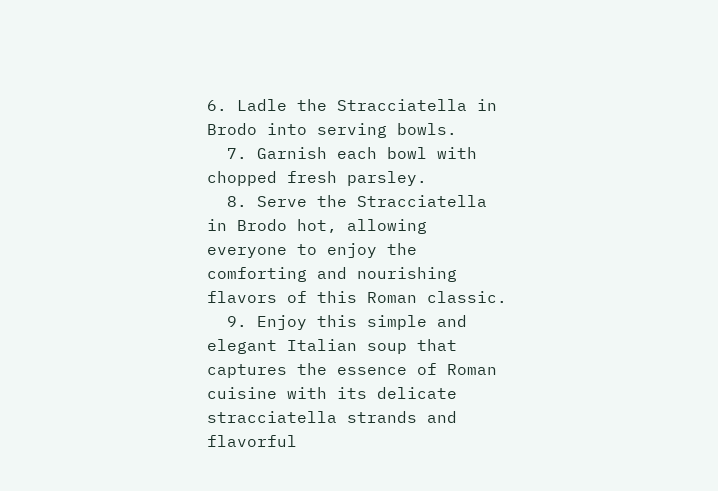6. Ladle the Stracciatella in Brodo into serving bowls.
  7. Garnish each bowl with chopped fresh parsley.
  8. Serve the Stracciatella in Brodo hot, allowing everyone to enjoy the comforting and nourishing flavors of this Roman classic.
  9. Enjoy this simple and elegant Italian soup that captures the essence of Roman cuisine with its delicate stracciatella strands and flavorful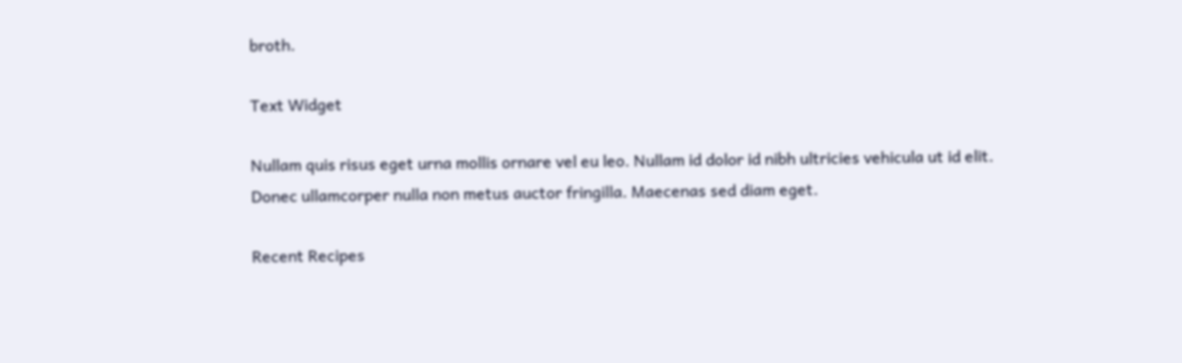broth.

Text Widget

Nullam quis risus eget urna mollis ornare vel eu leo. Nullam id dolor id nibh ultricies vehicula ut id elit. Donec ullamcorper nulla non metus auctor fringilla. Maecenas sed diam eget.

Recent Recipes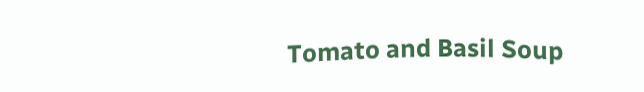Tomato and Basil Soup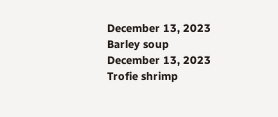December 13, 2023
Barley soup
December 13, 2023
Trofie shrimp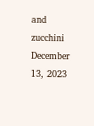and zucchini
December 13, 2023